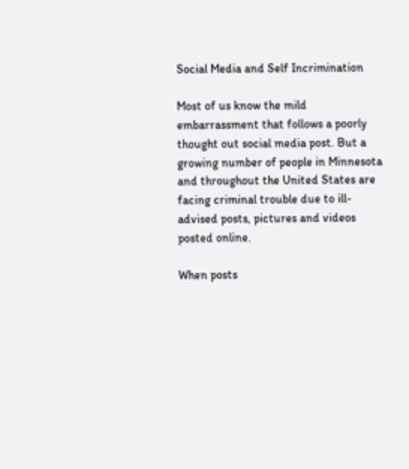Social Media and Self Incrimination

Most of us know the mild embarrassment that follows a poorly thought out social media post. But a growing number of people in Minnesota and throughout the United States are facing criminal trouble due to ill-advised posts, pictures and videos posted online.

When posts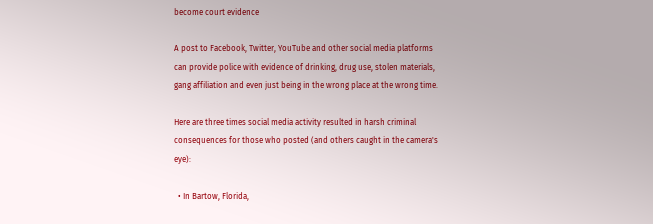become court evidence

A post to Facebook, Twitter, YouTube and other social media platforms can provide police with evidence of drinking, drug use, stolen materials, gang affiliation and even just being in the wrong place at the wrong time.

Here are three times social media activity resulted in harsh criminal consequences for those who posted (and others caught in the camera's eye):

  • In Bartow, Florida,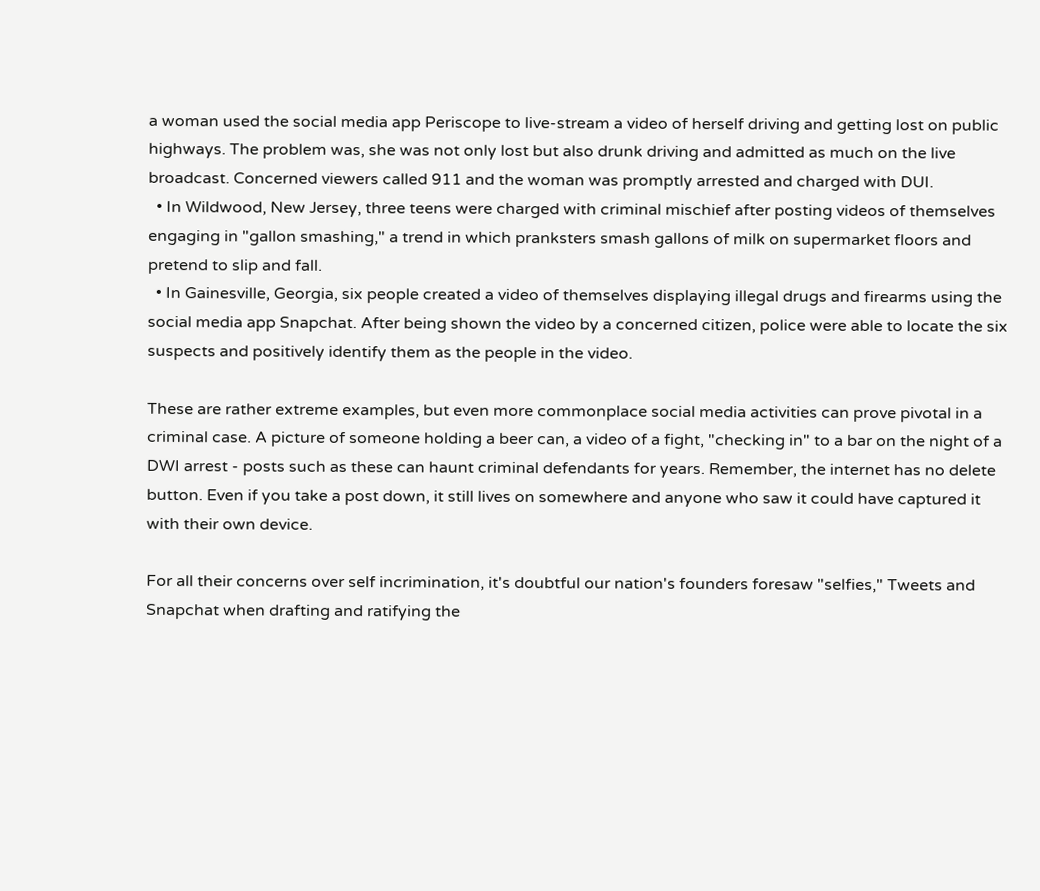a woman used the social media app Periscope to live-stream a video of herself driving and getting lost on public highways. The problem was, she was not only lost but also drunk driving and admitted as much on the live broadcast. Concerned viewers called 911 and the woman was promptly arrested and charged with DUI.
  • In Wildwood, New Jersey, three teens were charged with criminal mischief after posting videos of themselves engaging in "gallon smashing," a trend in which pranksters smash gallons of milk on supermarket floors and pretend to slip and fall.
  • In Gainesville, Georgia, six people created a video of themselves displaying illegal drugs and firearms using the social media app Snapchat. After being shown the video by a concerned citizen, police were able to locate the six suspects and positively identify them as the people in the video.

These are rather extreme examples, but even more commonplace social media activities can prove pivotal in a criminal case. A picture of someone holding a beer can, a video of a fight, "checking in" to a bar on the night of a DWI arrest - posts such as these can haunt criminal defendants for years. Remember, the internet has no delete button. Even if you take a post down, it still lives on somewhere and anyone who saw it could have captured it with their own device.

For all their concerns over self incrimination, it's doubtful our nation's founders foresaw "selfies," Tweets and Snapchat when drafting and ratifying the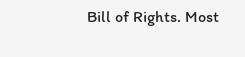Bill of Rights. Most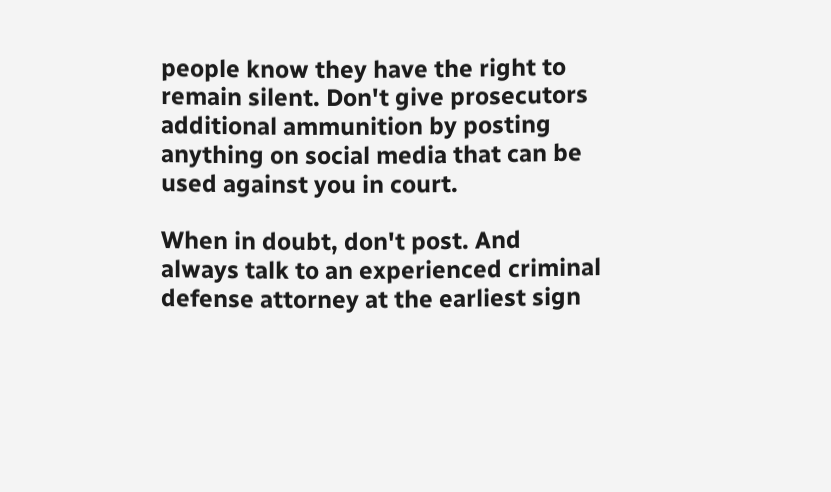people know they have the right to remain silent. Don't give prosecutors additional ammunition by posting anything on social media that can be used against you in court.

When in doubt, don't post. And always talk to an experienced criminal defense attorney at the earliest sign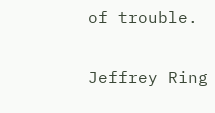of trouble.

Jeffrey Ring